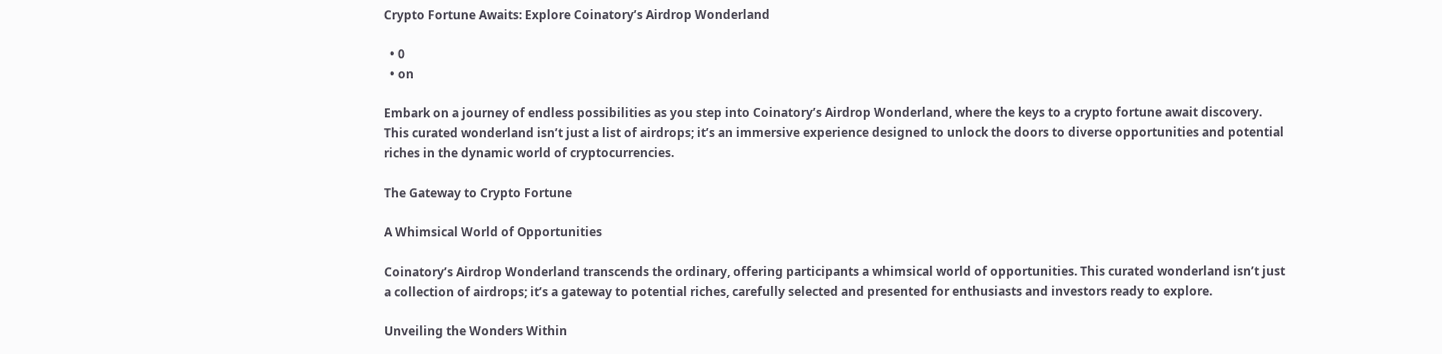Crypto Fortune Awaits: Explore Coinatory’s Airdrop Wonderland

  • 0
  • on

Embark on a journey of endless possibilities as you step into Coinatory’s Airdrop Wonderland, where the keys to a crypto fortune await discovery. This curated wonderland isn’t just a list of airdrops; it’s an immersive experience designed to unlock the doors to diverse opportunities and potential riches in the dynamic world of cryptocurrencies.

The Gateway to Crypto Fortune

A Whimsical World of Opportunities

Coinatory’s Airdrop Wonderland transcends the ordinary, offering participants a whimsical world of opportunities. This curated wonderland isn’t just a collection of airdrops; it’s a gateway to potential riches, carefully selected and presented for enthusiasts and investors ready to explore.

Unveiling the Wonders Within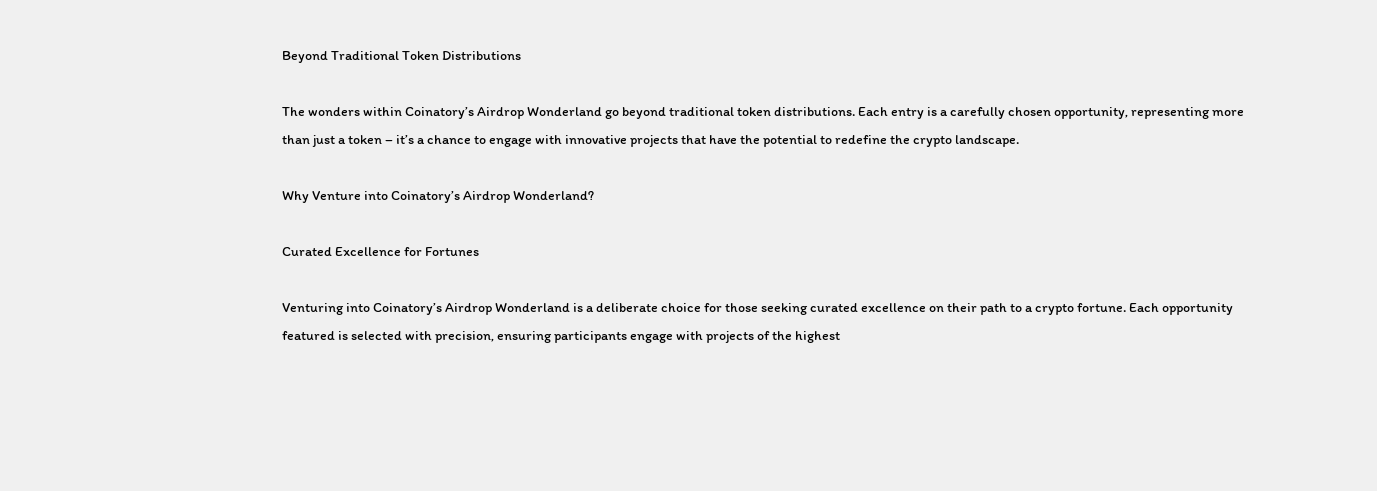Beyond Traditional Token Distributions

The wonders within Coinatory’s Airdrop Wonderland go beyond traditional token distributions. Each entry is a carefully chosen opportunity, representing more than just a token – it’s a chance to engage with innovative projects that have the potential to redefine the crypto landscape.

Why Venture into Coinatory’s Airdrop Wonderland?

Curated Excellence for Fortunes

Venturing into Coinatory’s Airdrop Wonderland is a deliberate choice for those seeking curated excellence on their path to a crypto fortune. Each opportunity featured is selected with precision, ensuring participants engage with projects of the highest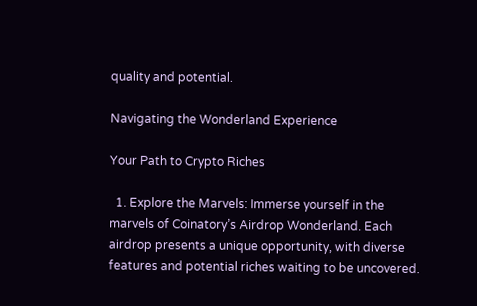quality and potential.

Navigating the Wonderland Experience

Your Path to Crypto Riches

  1. Explore the Marvels: Immerse yourself in the marvels of Coinatory’s Airdrop Wonderland. Each airdrop presents a unique opportunity, with diverse features and potential riches waiting to be uncovered.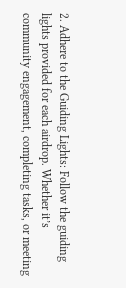2. Adhere to the Guiding Lights: Follow the guiding lights provided for each airdrop. Whether it’s community engagement, completing tasks, or meeting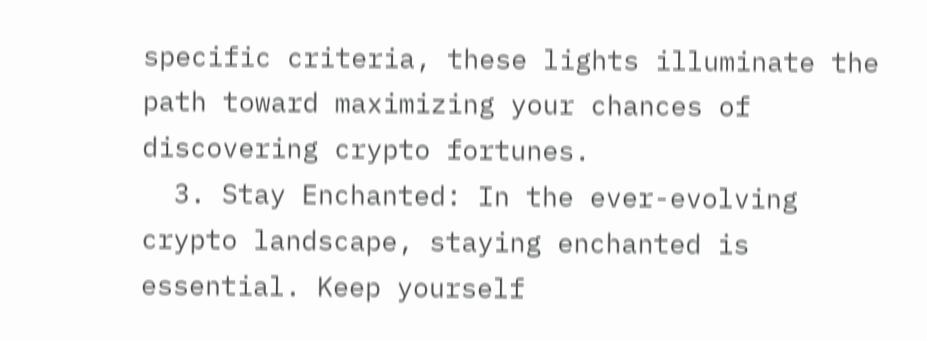specific criteria, these lights illuminate the path toward maximizing your chances of discovering crypto fortunes.
  3. Stay Enchanted: In the ever-evolving crypto landscape, staying enchanted is essential. Keep yourself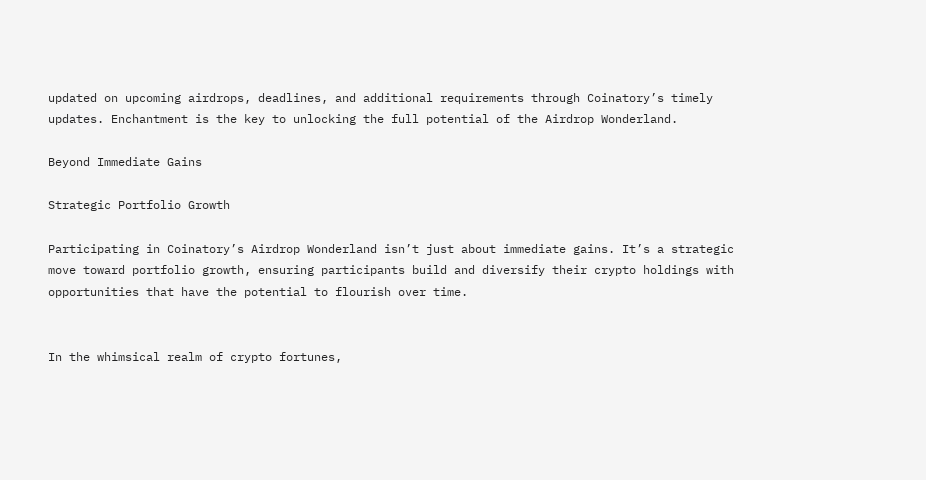updated on upcoming airdrops, deadlines, and additional requirements through Coinatory’s timely updates. Enchantment is the key to unlocking the full potential of the Airdrop Wonderland.

Beyond Immediate Gains

Strategic Portfolio Growth

Participating in Coinatory’s Airdrop Wonderland isn’t just about immediate gains. It’s a strategic move toward portfolio growth, ensuring participants build and diversify their crypto holdings with opportunities that have the potential to flourish over time.


In the whimsical realm of crypto fortunes,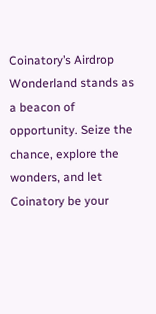Coinatory’s Airdrop Wonderland stands as a beacon of opportunity. Seize the chance, explore the wonders, and let Coinatory be your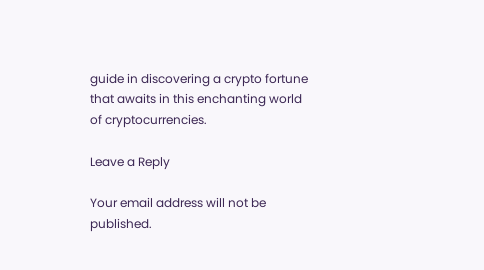guide in discovering a crypto fortune that awaits in this enchanting world of cryptocurrencies.

Leave a Reply

Your email address will not be published.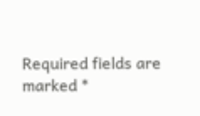Required fields are marked *